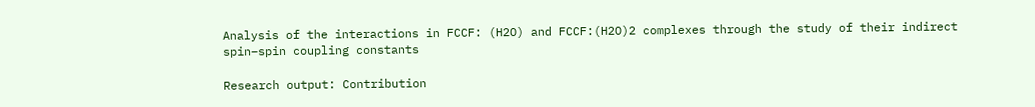Analysis of the interactions in FCCF: (H2O) and FCCF:(H2O)2 complexes through the study of their indirect spin–spin coupling constants

Research output: Contribution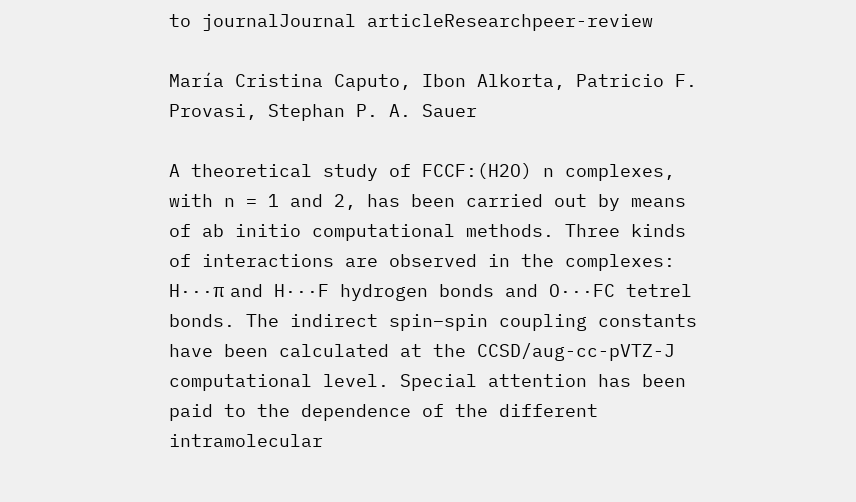to journalJournal articleResearchpeer-review

María Cristina Caputo, Ibon Alkorta, Patricio F. Provasi, Stephan P. A. Sauer

A theoretical study of FCCF:(H2O) n complexes, with n = 1 and 2, has been carried out by means of ab initio computational methods. Three kinds of interactions are observed in the complexes: H···π and H···F hydrogen bonds and O···FC tetrel bonds. The indirect spin–spin coupling constants have been calculated at the CCSD/aug-cc-pVTZ-J computational level. Special attention has been paid to the dependence of the different intramolecular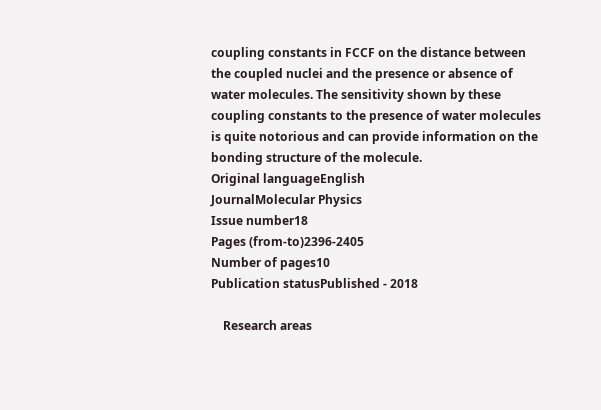coupling constants in FCCF on the distance between the coupled nuclei and the presence or absence of water molecules. The sensitivity shown by these coupling constants to the presence of water molecules is quite notorious and can provide information on the bonding structure of the molecule.
Original languageEnglish
JournalMolecular Physics
Issue number18
Pages (from-to)2396-2405
Number of pages10
Publication statusPublished - 2018

    Research areas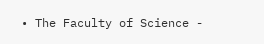• The Faculty of Science -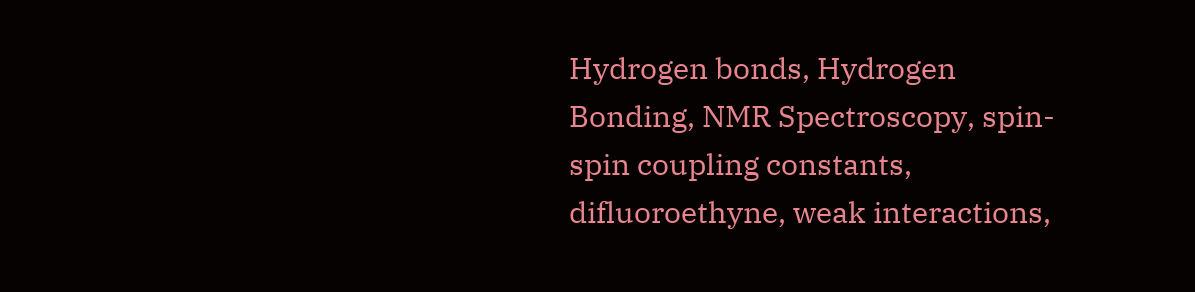Hydrogen bonds, Hydrogen Bonding, NMR Spectroscopy, spin-spin coupling constants, difluoroethyne, weak interactions,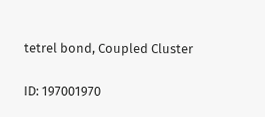tetrel bond, Coupled Cluster

ID: 197001970